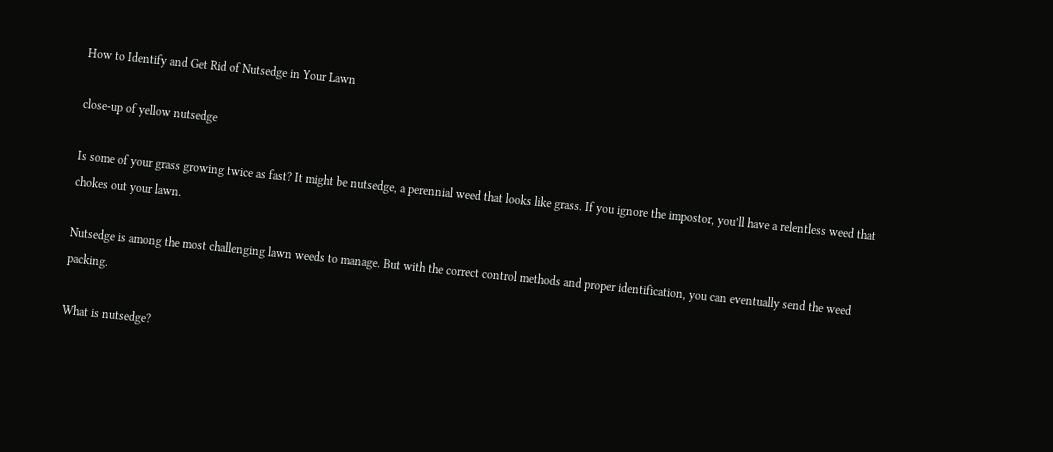How to Identify and Get Rid of Nutsedge in Your Lawn

close-up of yellow nutsedge

Is some of your grass growing twice as fast? It might be nutsedge, a perennial weed that looks like grass. If you ignore the impostor, you’ll have a relentless weed that chokes out your lawn.

Nutsedge is among the most challenging lawn weeds to manage. But with the correct control methods and proper identification, you can eventually send the weed packing.

What is nutsedge?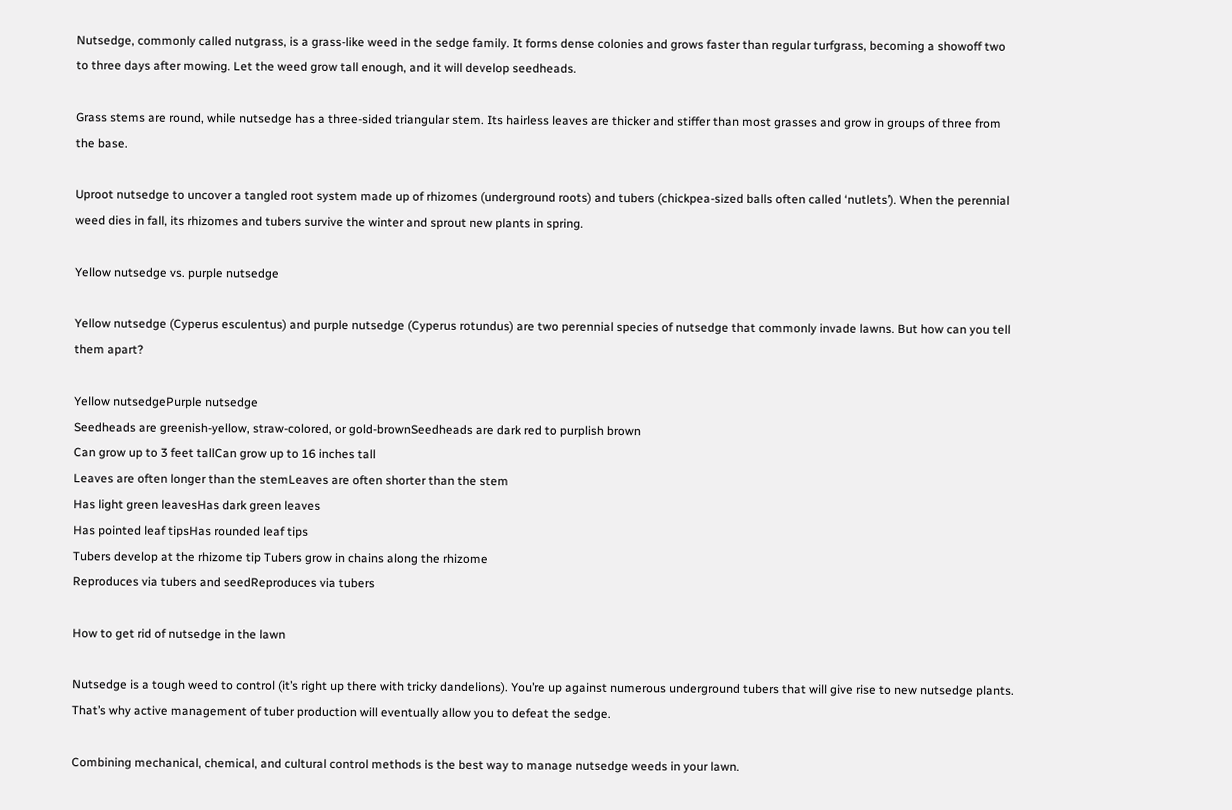Nutsedge, commonly called nutgrass, is a grass-like weed in the sedge family. It forms dense colonies and grows faster than regular turfgrass, becoming a showoff two to three days after mowing. Let the weed grow tall enough, and it will develop seedheads.

Grass stems are round, while nutsedge has a three-sided triangular stem. Its hairless leaves are thicker and stiffer than most grasses and grow in groups of three from the base.

Uproot nutsedge to uncover a tangled root system made up of rhizomes (underground roots) and tubers (chickpea-sized balls often called ‘nutlets’). When the perennial weed dies in fall, its rhizomes and tubers survive the winter and sprout new plants in spring.

Yellow nutsedge vs. purple nutsedge

Yellow nutsedge (Cyperus esculentus) and purple nutsedge (Cyperus rotundus) are two perennial species of nutsedge that commonly invade lawns. But how can you tell them apart?

Yellow nutsedgePurple nutsedge
Seedheads are greenish-yellow, straw-colored, or gold-brownSeedheads are dark red to purplish brown
Can grow up to 3 feet tallCan grow up to 16 inches tall
Leaves are often longer than the stemLeaves are often shorter than the stem
Has light green leavesHas dark green leaves
Has pointed leaf tipsHas rounded leaf tips
Tubers develop at the rhizome tip Tubers grow in chains along the rhizome
Reproduces via tubers and seedReproduces via tubers

How to get rid of nutsedge in the lawn

Nutsedge is a tough weed to control (it’s right up there with tricky dandelions). You’re up against numerous underground tubers that will give rise to new nutsedge plants. That’s why active management of tuber production will eventually allow you to defeat the sedge.

Combining mechanical, chemical, and cultural control methods is the best way to manage nutsedge weeds in your lawn.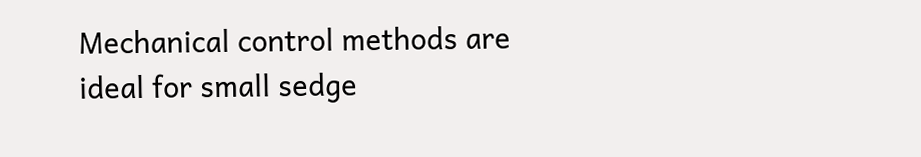Mechanical control methods are ideal for small sedge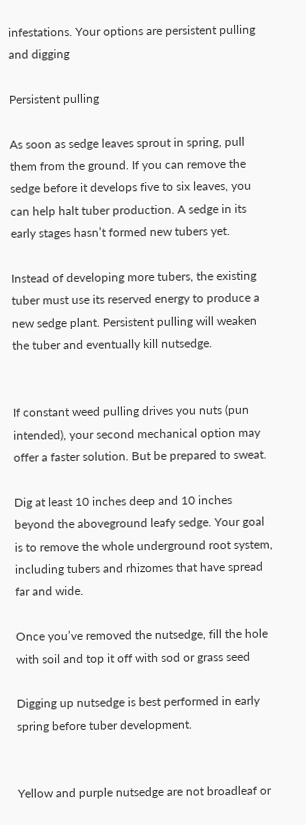infestations. Your options are persistent pulling and digging

Persistent pulling

As soon as sedge leaves sprout in spring, pull them from the ground. If you can remove the sedge before it develops five to six leaves, you can help halt tuber production. A sedge in its early stages hasn’t formed new tubers yet.

Instead of developing more tubers, the existing tuber must use its reserved energy to produce a new sedge plant. Persistent pulling will weaken the tuber and eventually kill nutsedge.


If constant weed pulling drives you nuts (pun intended), your second mechanical option may offer a faster solution. But be prepared to sweat.

Dig at least 10 inches deep and 10 inches beyond the aboveground leafy sedge. Your goal is to remove the whole underground root system, including tubers and rhizomes that have spread far and wide.

Once you’ve removed the nutsedge, fill the hole with soil and top it off with sod or grass seed

Digging up nutsedge is best performed in early spring before tuber development.


Yellow and purple nutsedge are not broadleaf or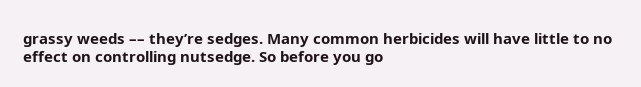grassy weeds –– they’re sedges. Many common herbicides will have little to no effect on controlling nutsedge. So before you go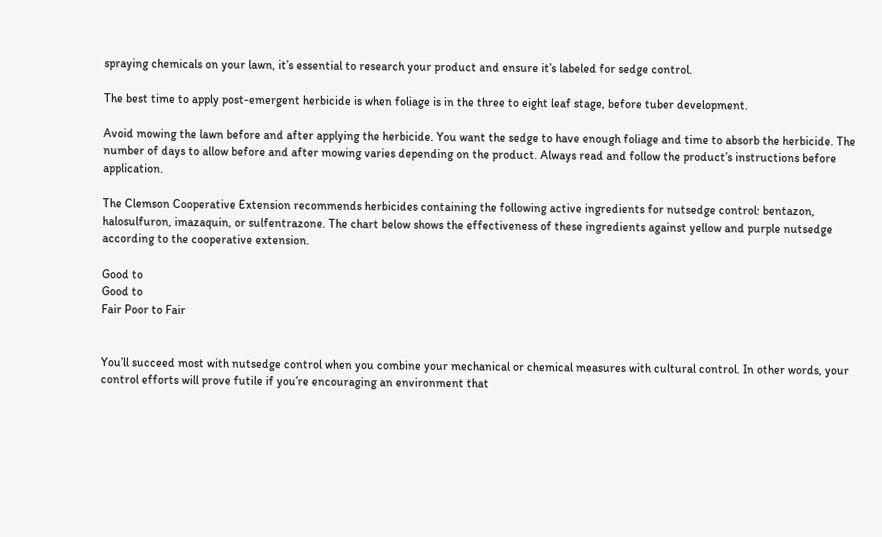spraying chemicals on your lawn, it’s essential to research your product and ensure it’s labeled for sedge control.

The best time to apply post-emergent herbicide is when foliage is in the three to eight leaf stage, before tuber development.

Avoid mowing the lawn before and after applying the herbicide. You want the sedge to have enough foliage and time to absorb the herbicide. The number of days to allow before and after mowing varies depending on the product. Always read and follow the product’s instructions before application.

The Clemson Cooperative Extension recommends herbicides containing the following active ingredients for nutsedge control: bentazon, halosulfuron, imazaquin, or sulfentrazone. The chart below shows the effectiveness of these ingredients against yellow and purple nutsedge according to the cooperative extension.

Good to
Good to
Fair Poor to Fair


You’ll succeed most with nutsedge control when you combine your mechanical or chemical measures with cultural control. In other words, your control efforts will prove futile if you’re encouraging an environment that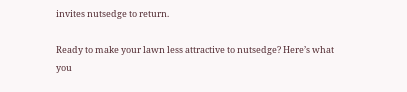invites nutsedge to return.

Ready to make your lawn less attractive to nutsedge? Here’s what you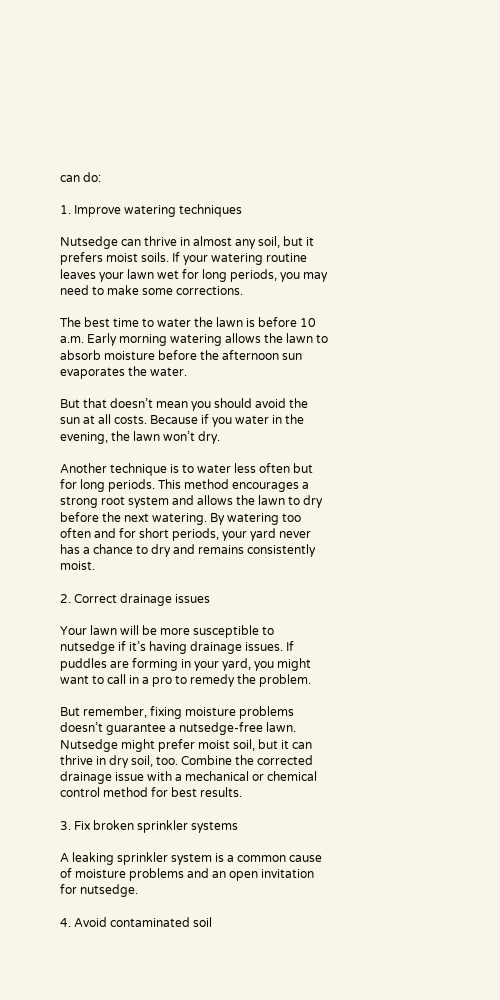can do:

1. Improve watering techniques

Nutsedge can thrive in almost any soil, but it prefers moist soils. If your watering routine leaves your lawn wet for long periods, you may need to make some corrections.

The best time to water the lawn is before 10 a.m. Early morning watering allows the lawn to absorb moisture before the afternoon sun evaporates the water.

But that doesn’t mean you should avoid the sun at all costs. Because if you water in the evening, the lawn won’t dry.

Another technique is to water less often but for long periods. This method encourages a strong root system and allows the lawn to dry before the next watering. By watering too often and for short periods, your yard never has a chance to dry and remains consistently moist.

2. Correct drainage issues

Your lawn will be more susceptible to nutsedge if it’s having drainage issues. If puddles are forming in your yard, you might want to call in a pro to remedy the problem.

But remember, fixing moisture problems doesn’t guarantee a nutsedge-free lawn. Nutsedge might prefer moist soil, but it can thrive in dry soil, too. Combine the corrected drainage issue with a mechanical or chemical control method for best results.

3. Fix broken sprinkler systems

A leaking sprinkler system is a common cause of moisture problems and an open invitation for nutsedge.

4. Avoid contaminated soil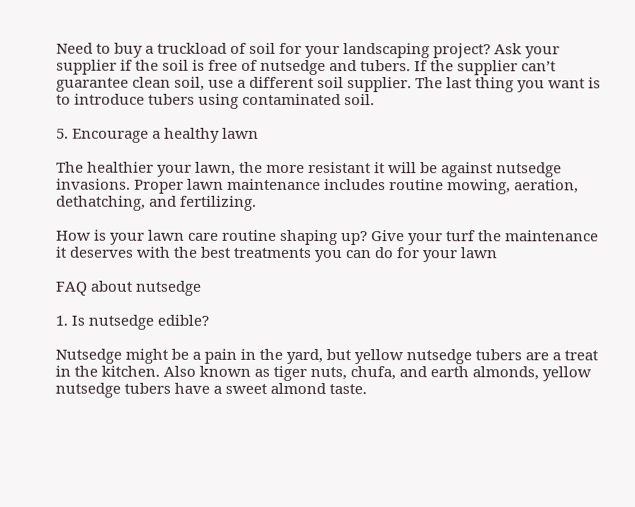Need to buy a truckload of soil for your landscaping project? Ask your supplier if the soil is free of nutsedge and tubers. If the supplier can’t guarantee clean soil, use a different soil supplier. The last thing you want is to introduce tubers using contaminated soil.

5. Encourage a healthy lawn

The healthier your lawn, the more resistant it will be against nutsedge invasions. Proper lawn maintenance includes routine mowing, aeration, dethatching, and fertilizing.

How is your lawn care routine shaping up? Give your turf the maintenance it deserves with the best treatments you can do for your lawn

FAQ about nutsedge

1. Is nutsedge edible?

Nutsedge might be a pain in the yard, but yellow nutsedge tubers are a treat in the kitchen. Also known as tiger nuts, chufa, and earth almonds, yellow nutsedge tubers have a sweet almond taste.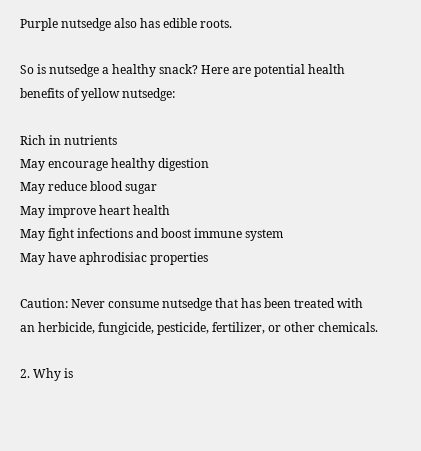Purple nutsedge also has edible roots.

So is nutsedge a healthy snack? Here are potential health benefits of yellow nutsedge:

Rich in nutrients
May encourage healthy digestion
May reduce blood sugar
May improve heart health
May fight infections and boost immune system
May have aphrodisiac properties

Caution: Never consume nutsedge that has been treated with an herbicide, fungicide, pesticide, fertilizer, or other chemicals.

2. Why is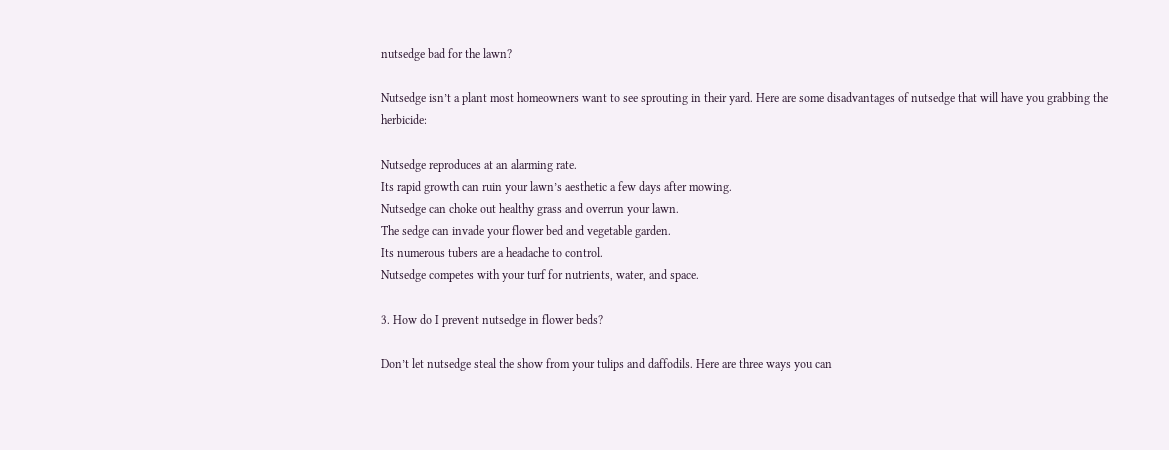nutsedge bad for the lawn?

Nutsedge isn’t a plant most homeowners want to see sprouting in their yard. Here are some disadvantages of nutsedge that will have you grabbing the herbicide:

Nutsedge reproduces at an alarming rate.
Its rapid growth can ruin your lawn’s aesthetic a few days after mowing.
Nutsedge can choke out healthy grass and overrun your lawn.
The sedge can invade your flower bed and vegetable garden.
Its numerous tubers are a headache to control.
Nutsedge competes with your turf for nutrients, water, and space.

3. How do I prevent nutsedge in flower beds?

Don’t let nutsedge steal the show from your tulips and daffodils. Here are three ways you can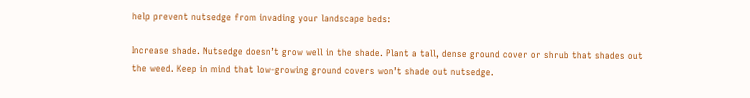help prevent nutsedge from invading your landscape beds:

Increase shade. Nutsedge doesn’t grow well in the shade. Plant a tall, dense ground cover or shrub that shades out the weed. Keep in mind that low-growing ground covers won’t shade out nutsedge.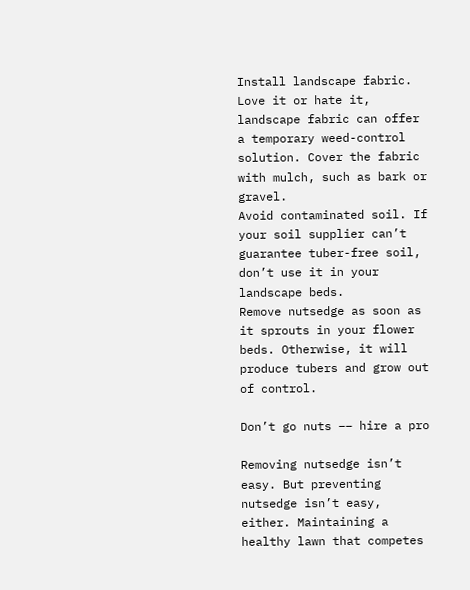Install landscape fabric. Love it or hate it, landscape fabric can offer a temporary weed-control solution. Cover the fabric with mulch, such as bark or gravel.
Avoid contaminated soil. If your soil supplier can’t guarantee tuber-free soil, don’t use it in your landscape beds.
Remove nutsedge as soon as it sprouts in your flower beds. Otherwise, it will produce tubers and grow out of control.

Don’t go nuts –– hire a pro

Removing nutsedge isn’t easy. But preventing nutsedge isn’t easy, either. Maintaining a healthy lawn that competes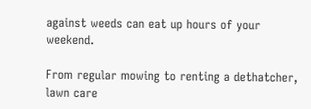against weeds can eat up hours of your weekend.

From regular mowing to renting a dethatcher, lawn care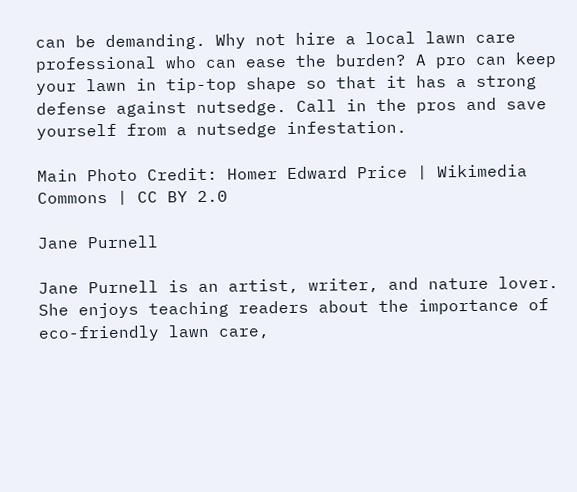can be demanding. Why not hire a local lawn care professional who can ease the burden? A pro can keep your lawn in tip-top shape so that it has a strong defense against nutsedge. Call in the pros and save yourself from a nutsedge infestation.

Main Photo Credit: Homer Edward Price | Wikimedia Commons | CC BY 2.0

Jane Purnell

Jane Purnell is an artist, writer, and nature lover. She enjoys teaching readers about the importance of eco-friendly lawn care,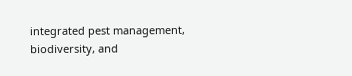integrated pest management, biodiversity, and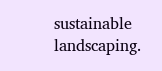sustainable landscaping.